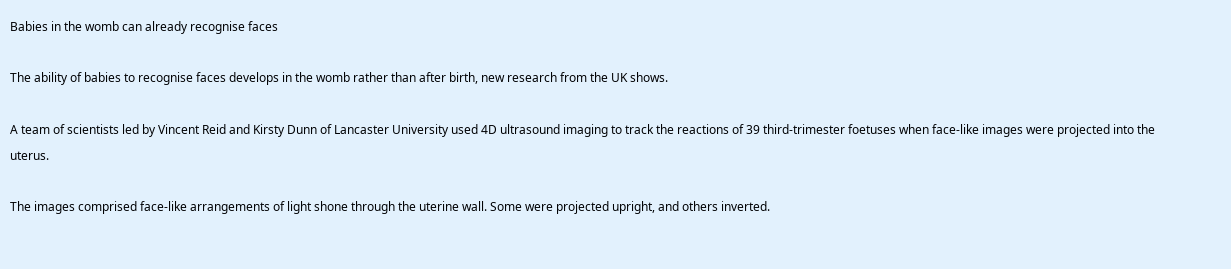Babies in the womb can already recognise faces

The ability of babies to recognise faces develops in the womb rather than after birth, new research from the UK shows.

A team of scientists led by Vincent Reid and Kirsty Dunn of Lancaster University used 4D ultrasound imaging to track the reactions of 39 third-trimester foetuses when face-like images were projected into the uterus.

The images comprised face-like arrangements of light shone through the uterine wall. Some were projected upright, and others inverted.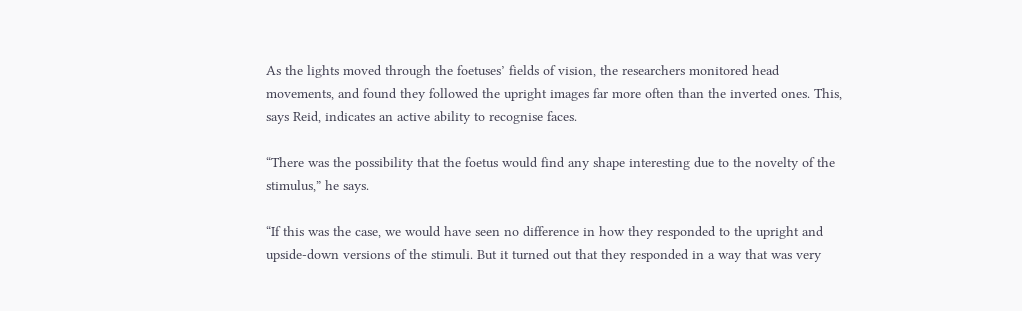As the lights moved through the foetuses’ fields of vision, the researchers monitored head movements, and found they followed the upright images far more often than the inverted ones. This, says Reid, indicates an active ability to recognise faces.

“There was the possibility that the foetus would find any shape interesting due to the novelty of the stimulus,” he says.

“If this was the case, we would have seen no difference in how they responded to the upright and upside-down versions of the stimuli. But it turned out that they responded in a way that was very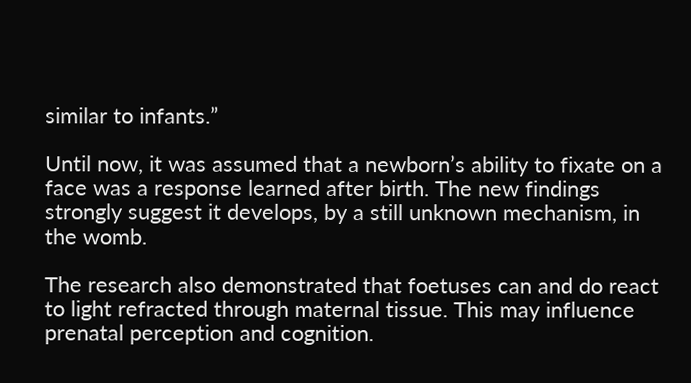similar to infants.”

Until now, it was assumed that a newborn’s ability to fixate on a face was a response learned after birth. The new findings strongly suggest it develops, by a still unknown mechanism, in the womb.

The research also demonstrated that foetuses can and do react to light refracted through maternal tissue. This may influence prenatal perception and cognition.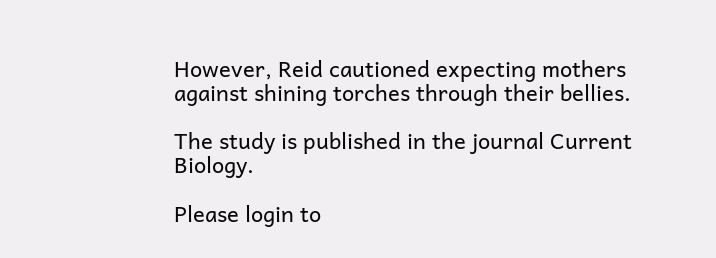However, Reid cautioned expecting mothers against shining torches through their bellies.

The study is published in the journal Current Biology.

Please login to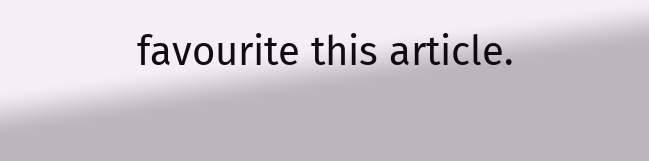favourite this article.